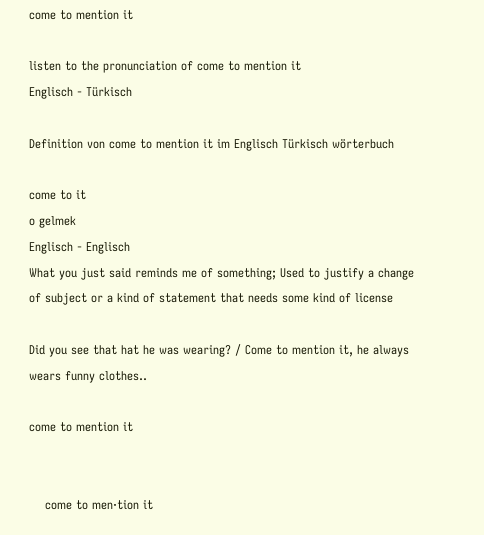come to mention it

listen to the pronunciation of come to mention it
Englisch - Türkisch

Definition von come to mention it im Englisch Türkisch wörterbuch

come to it
o gelmek
Englisch - Englisch
What you just said reminds me of something; Used to justify a change of subject or a kind of statement that needs some kind of license

Did you see that hat he was wearing? / Come to mention it, he always wears funny clothes..

come to mention it


    come to men·tion it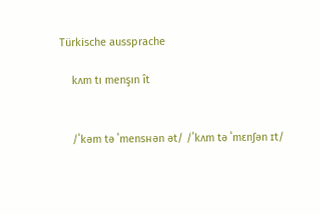Türkische aussprache

    kʌm tı menşın ît


    /ˈkəm tə ˈmensʜən ət/ /ˈkʌm tə ˈmɛnʃən ɪt/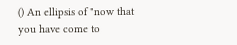() An ellipsis of "now that you have come to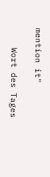mention it"

    Wort des Tages